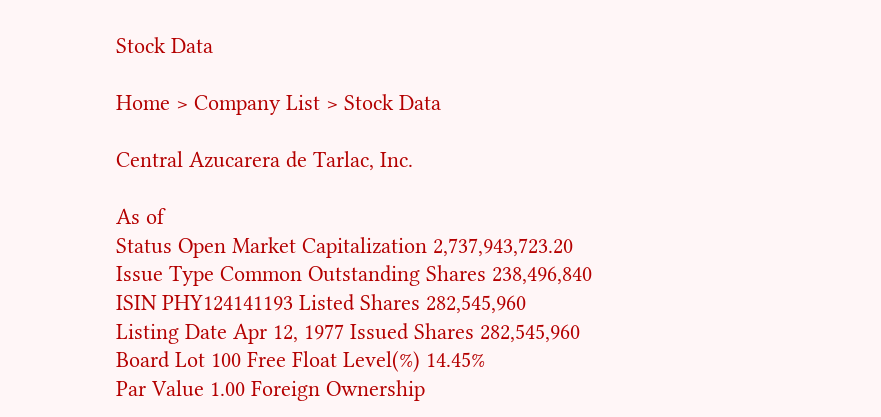Stock Data

Home > Company List > Stock Data

Central Azucarera de Tarlac, Inc.

As of
Status Open Market Capitalization 2,737,943,723.20
Issue Type Common Outstanding Shares 238,496,840
ISIN PHY124141193 Listed Shares 282,545,960
Listing Date Apr 12, 1977 Issued Shares 282,545,960
Board Lot 100 Free Float Level(%) 14.45%
Par Value 1.00 Foreign Ownership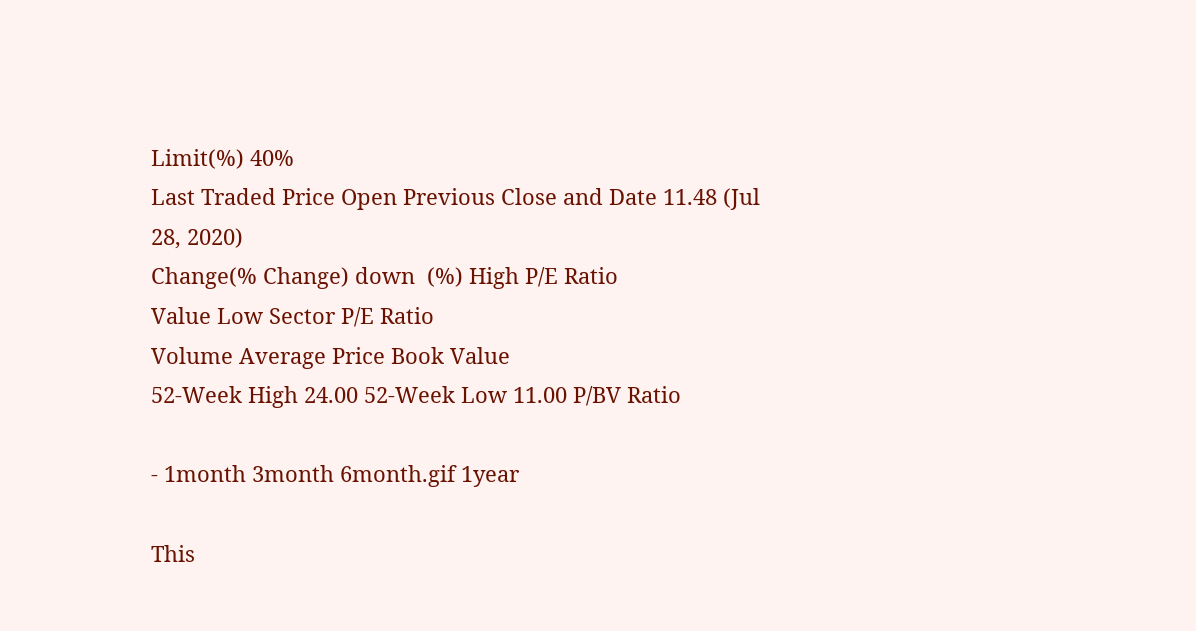Limit(%) 40%
Last Traded Price Open Previous Close and Date 11.48 (Jul 28, 2020)
Change(% Change) down  (%) High P/E Ratio
Value Low Sector P/E Ratio
Volume Average Price Book Value
52-Week High 24.00 52-Week Low 11.00 P/BV Ratio

- 1month 3month 6month.gif 1year

This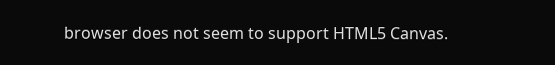browser does not seem to support HTML5 Canvas.